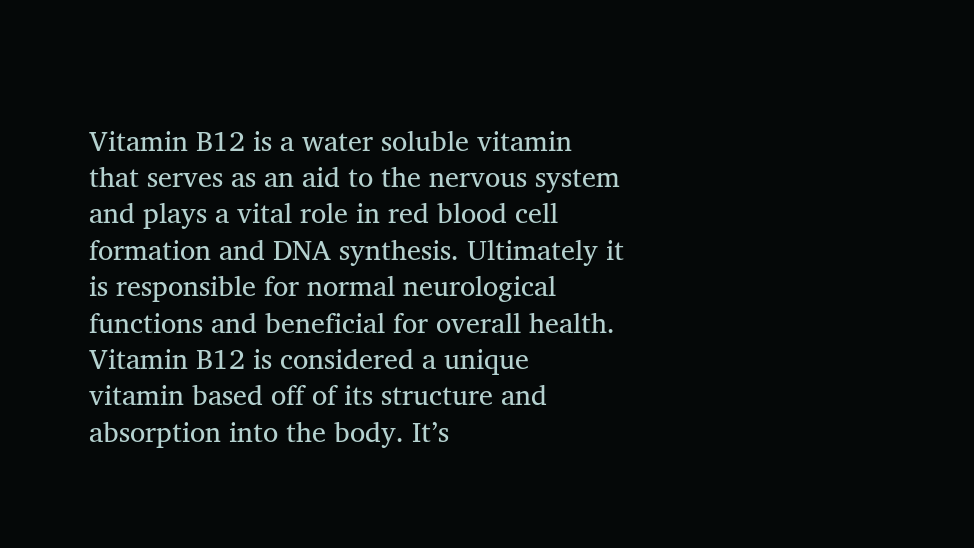Vitamin B12 is a water soluble vitamin that serves as an aid to the nervous system and plays a vital role in red blood cell formation and DNA synthesis. Ultimately it is responsible for normal neurological functions and beneficial for overall health.
Vitamin B12 is considered a unique vitamin based off of its structure and absorption into the body. It’s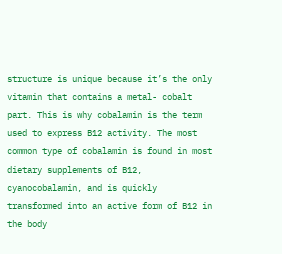structure is unique because it’s the only vitamin that contains a metal- cobalt part. This is why cobalamin is the term used to express B12 activity. The most common type of cobalamin is found in most dietary supplements of B12, cyanocobalamin, and is quickly transformed into an active form of B12 in the body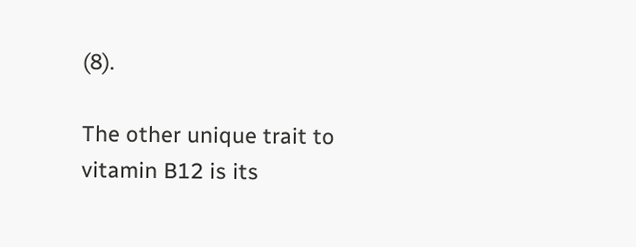(8).

The other unique trait to vitamin B12 is its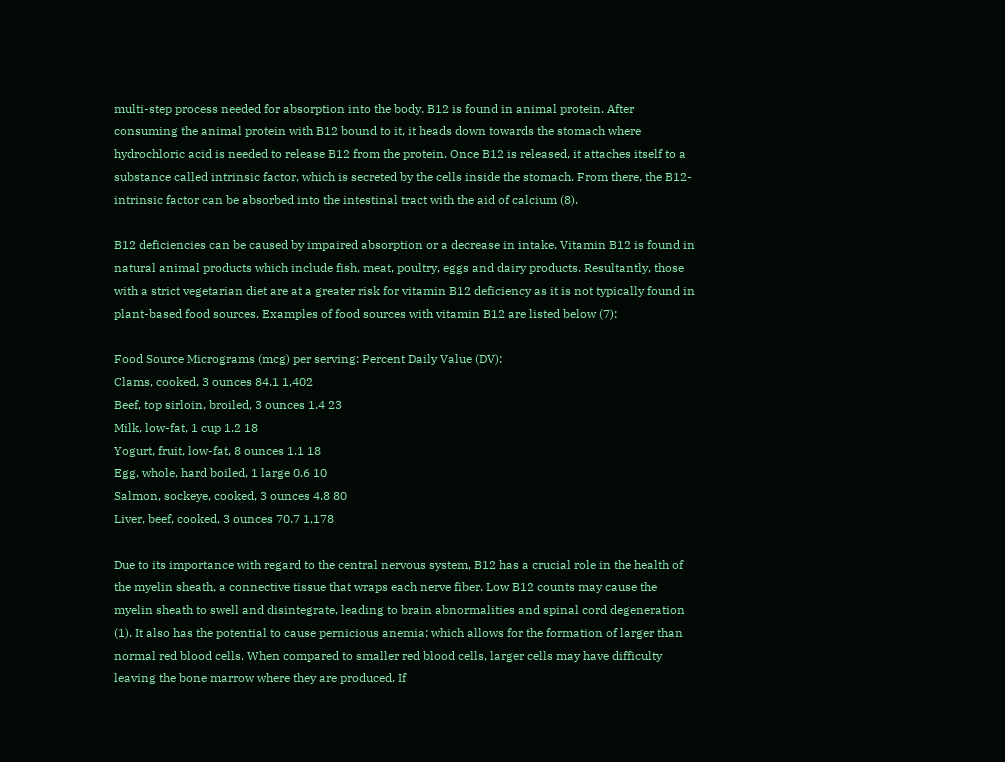multi-step process needed for absorption into the body. B12 is found in animal protein. After consuming the animal protein with B12 bound to it, it heads down towards the stomach where hydrochloric acid is needed to release B12 from the protein. Once B12 is released, it attaches itself to a substance called intrinsic factor, which is secreted by the cells inside the stomach. From there, the B12-intrinsic factor can be absorbed into the intestinal tract with the aid of calcium (8).

B12 deficiencies can be caused by impaired absorption or a decrease in intake. Vitamin B12 is found in natural animal products which include fish, meat, poultry, eggs and dairy products. Resultantly, those with a strict vegetarian diet are at a greater risk for vitamin B12 deficiency as it is not typically found in plant-based food sources. Examples of food sources with vitamin B12 are listed below (7):

Food Source Micrograms (mcg) per serving: Percent Daily Value (DV):
Clams, cooked, 3 ounces 84.1 1,402
Beef, top sirloin, broiled, 3 ounces 1.4 23
Milk, low-fat, 1 cup 1.2 18
Yogurt, fruit, low-fat, 8 ounces 1.1 18
Egg, whole, hard boiled, 1 large 0.6 10
Salmon, sockeye, cooked, 3 ounces 4.8 80
Liver, beef, cooked, 3 ounces 70.7 1,178

Due to its importance with regard to the central nervous system, B12 has a crucial role in the health of the myelin sheath, a connective tissue that wraps each nerve fiber. Low B12 counts may cause the myelin sheath to swell and disintegrate, leading to brain abnormalities and spinal cord degeneration (1). It also has the potential to cause pernicious anemia; which allows for the formation of larger than normal red blood cells. When compared to smaller red blood cells, larger cells may have difficulty leaving the bone marrow where they are produced. If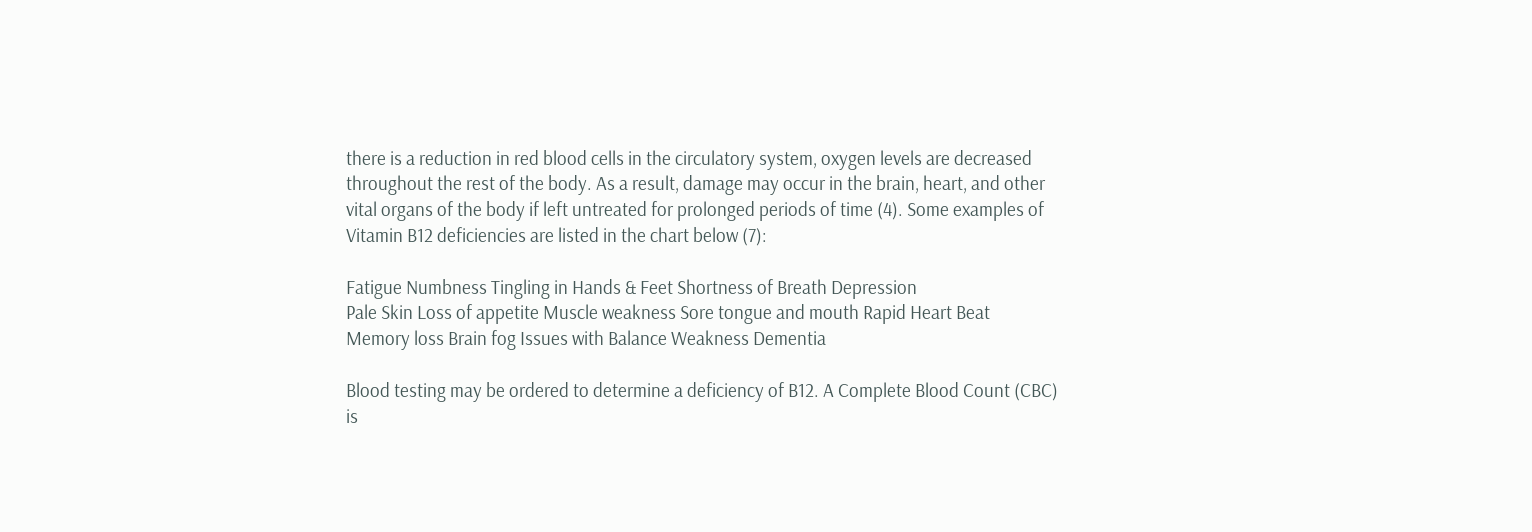there is a reduction in red blood cells in the circulatory system, oxygen levels are decreased throughout the rest of the body. As a result, damage may occur in the brain, heart, and other vital organs of the body if left untreated for prolonged periods of time (4). Some examples of Vitamin B12 deficiencies are listed in the chart below (7):

Fatigue Numbness Tingling in Hands & Feet Shortness of Breath Depression
Pale Skin Loss of appetite Muscle weakness Sore tongue and mouth Rapid Heart Beat
Memory loss Brain fog Issues with Balance Weakness Dementia

Blood testing may be ordered to determine a deficiency of B12. A Complete Blood Count (CBC) is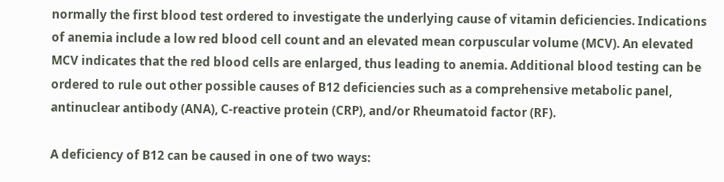normally the first blood test ordered to investigate the underlying cause of vitamin deficiencies. Indications of anemia include a low red blood cell count and an elevated mean corpuscular volume (MCV). An elevated MCV indicates that the red blood cells are enlarged, thus leading to anemia. Additional blood testing can be ordered to rule out other possible causes of B12 deficiencies such as a comprehensive metabolic panel, antinuclear antibody (ANA), C-reactive protein (CRP), and/or Rheumatoid factor (RF).

A deficiency of B12 can be caused in one of two ways: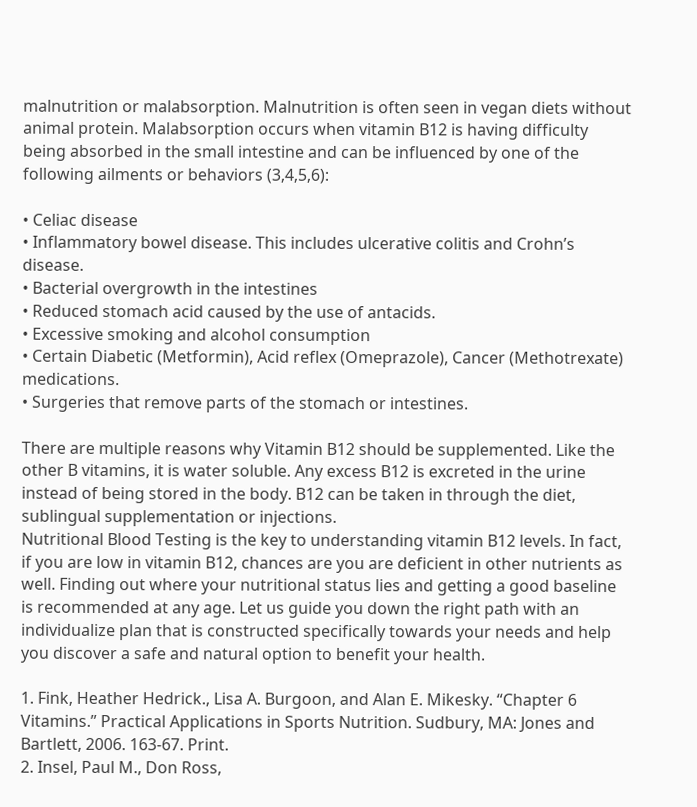malnutrition or malabsorption. Malnutrition is often seen in vegan diets without animal protein. Malabsorption occurs when vitamin B12 is having difficulty being absorbed in the small intestine and can be influenced by one of the following ailments or behaviors (3,4,5,6):

• Celiac disease
• Inflammatory bowel disease. This includes ulcerative colitis and Crohn’s disease.
• Bacterial overgrowth in the intestines
• Reduced stomach acid caused by the use of antacids.
• Excessive smoking and alcohol consumption
• Certain Diabetic (Metformin), Acid reflex (Omeprazole), Cancer (Methotrexate) medications.
• Surgeries that remove parts of the stomach or intestines.

There are multiple reasons why Vitamin B12 should be supplemented. Like the other B vitamins, it is water soluble. Any excess B12 is excreted in the urine instead of being stored in the body. B12 can be taken in through the diet, sublingual supplementation or injections.
Nutritional Blood Testing is the key to understanding vitamin B12 levels. In fact, if you are low in vitamin B12, chances are you are deficient in other nutrients as well. Finding out where your nutritional status lies and getting a good baseline is recommended at any age. Let us guide you down the right path with an individualize plan that is constructed specifically towards your needs and help you discover a safe and natural option to benefit your health.

1. Fink, Heather Hedrick., Lisa A. Burgoon, and Alan E. Mikesky. “Chapter 6 Vitamins.” Practical Applications in Sports Nutrition. Sudbury, MA: Jones and Bartlett, 2006. 163-67. Print.
2. Insel, Paul M., Don Ross,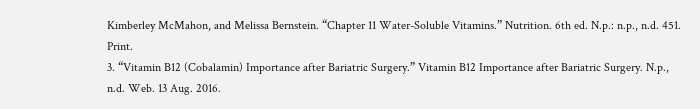Kimberley McMahon, and Melissa Bernstein. “Chapter 11 Water-Soluble Vitamins.” Nutrition. 6th ed. N.p.: n.p., n.d. 451. Print.
3. “Vitamin B12 (Cobalamin) Importance after Bariatric Surgery.” Vitamin B12 Importance after Bariatric Surgery. N.p., n.d. Web. 13 Aug. 2016.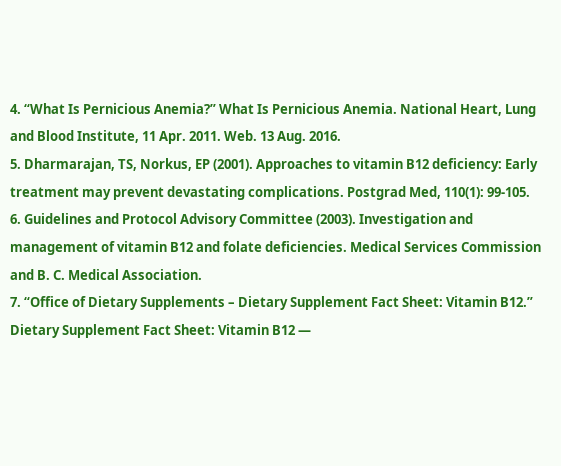4. “What Is Pernicious Anemia?” What Is Pernicious Anemia. National Heart, Lung and Blood Institute, 11 Apr. 2011. Web. 13 Aug. 2016.
5. Dharmarajan, TS, Norkus, EP (2001). Approaches to vitamin B12 deficiency: Early treatment may prevent devastating complications. Postgrad Med, 110(1): 99-105.
6. Guidelines and Protocol Advisory Committee (2003). Investigation and management of vitamin B12 and folate deficiencies. Medical Services Commission and B. C. Medical Association.
7. “Office of Dietary Supplements – Dietary Supplement Fact Sheet: Vitamin B12.” Dietary Supplement Fact Sheet: Vitamin B12 —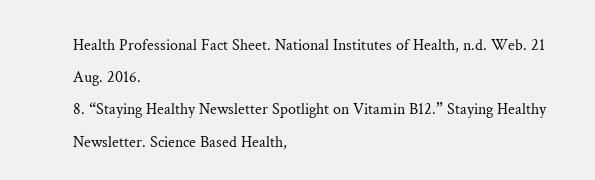Health Professional Fact Sheet. National Institutes of Health, n.d. Web. 21 Aug. 2016.
8. “Staying Healthy Newsletter Spotlight on Vitamin B12.” Staying Healthy Newsletter. Science Based Health,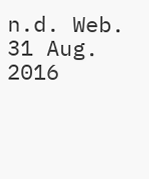n.d. Web. 31 Aug. 2016